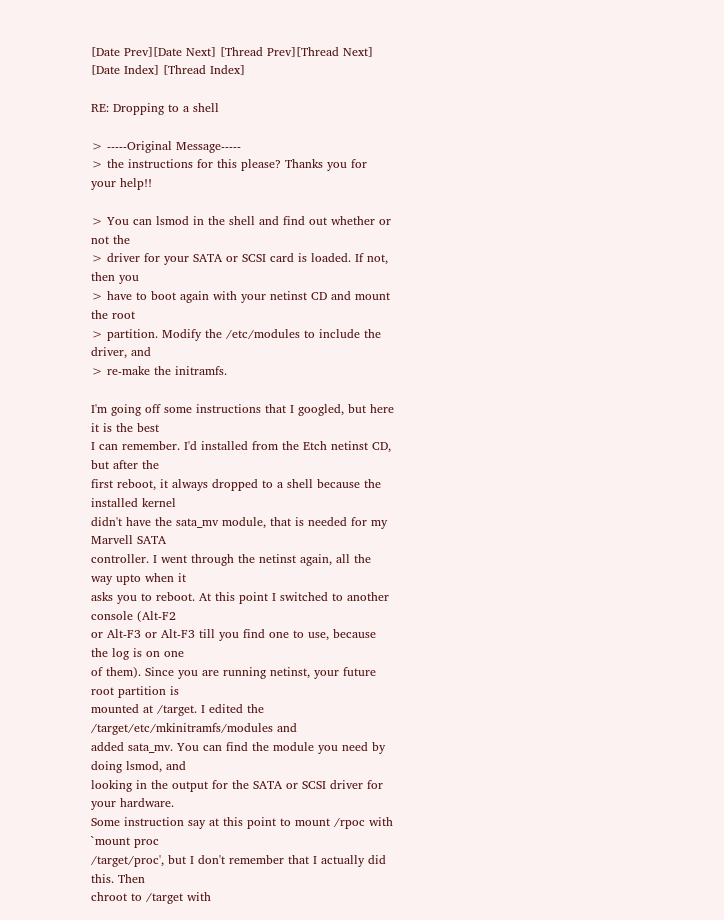[Date Prev][Date Next] [Thread Prev][Thread Next] [Date Index] [Thread Index]

RE: Dropping to a shell

> -----Original Message-----
> the instructions for this please? Thanks you for your help!!

> You can lsmod in the shell and find out whether or not the
> driver for your SATA or SCSI card is loaded. If not, then you
> have to boot again with your netinst CD and mount the root
> partition. Modify the /etc/modules to include the driver, and
> re-make the initramfs.

I'm going off some instructions that I googled, but here it is the best
I can remember. I'd installed from the Etch netinst CD, but after the
first reboot, it always dropped to a shell because the installed kernel
didn't have the sata_mv module, that is needed for my Marvell SATA
controller. I went through the netinst again, all the way upto when it
asks you to reboot. At this point I switched to another console (Alt-F2
or Alt-F3 or Alt-F3 till you find one to use, because the log is on one
of them). Since you are running netinst, your future root partition is
mounted at /target. I edited the /target/etc/mkinitramfs/modules and
added sata_mv. You can find the module you need by doing lsmod, and
looking in the output for the SATA or SCSI driver for your hardware.
Some instruction say at this point to mount /rpoc with `mount proc
/target/proc', but I don't remember that I actually did this. Then
chroot to /target with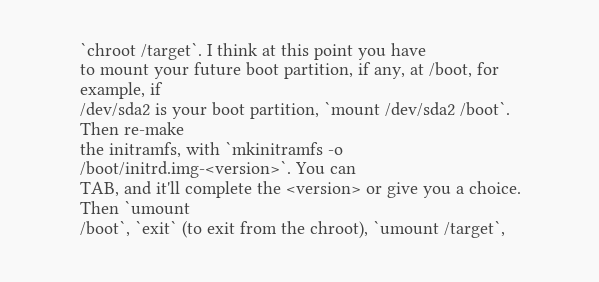`chroot /target`. I think at this point you have
to mount your future boot partition, if any, at /boot, for example, if
/dev/sda2 is your boot partition, `mount /dev/sda2 /boot`. Then re-make
the initramfs, with `mkinitramfs -o /boot/initrd.img-<version>`. You can
TAB, and it'll complete the <version> or give you a choice. Then `umount
/boot`, `exit` (to exit from the chroot), `umount /target`,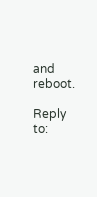and reboot.

Reply to: